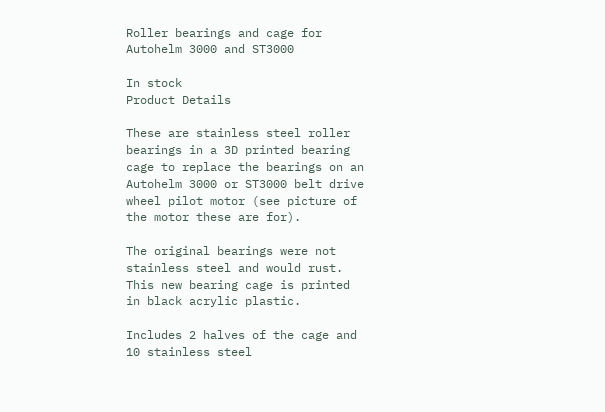Roller bearings and cage for Autohelm 3000 and ST3000

In stock
Product Details

These are stainless steel roller bearings in a 3D printed bearing cage to replace the bearings on an Autohelm 3000 or ST3000 belt drive wheel pilot motor (see picture of the motor these are for).

The original bearings were not stainless steel and would rust. This new bearing cage is printed in black acrylic plastic.

Includes 2 halves of the cage and 10 stainless steel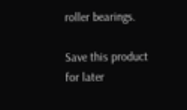roller bearings.

Save this product for later